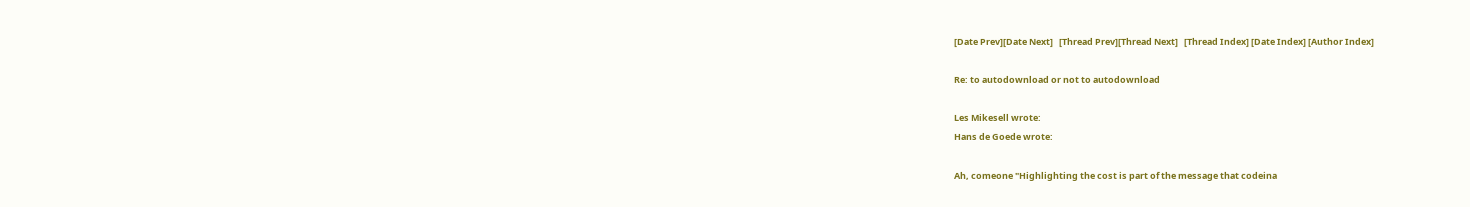[Date Prev][Date Next]   [Thread Prev][Thread Next]   [Thread Index] [Date Index] [Author Index]

Re: to autodownload or not to autodownload

Les Mikesell wrote:
Hans de Goede wrote:

Ah, comeone "Highlighting the cost is part of the message that codeina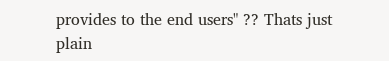provides to the end users" ?? Thats just plain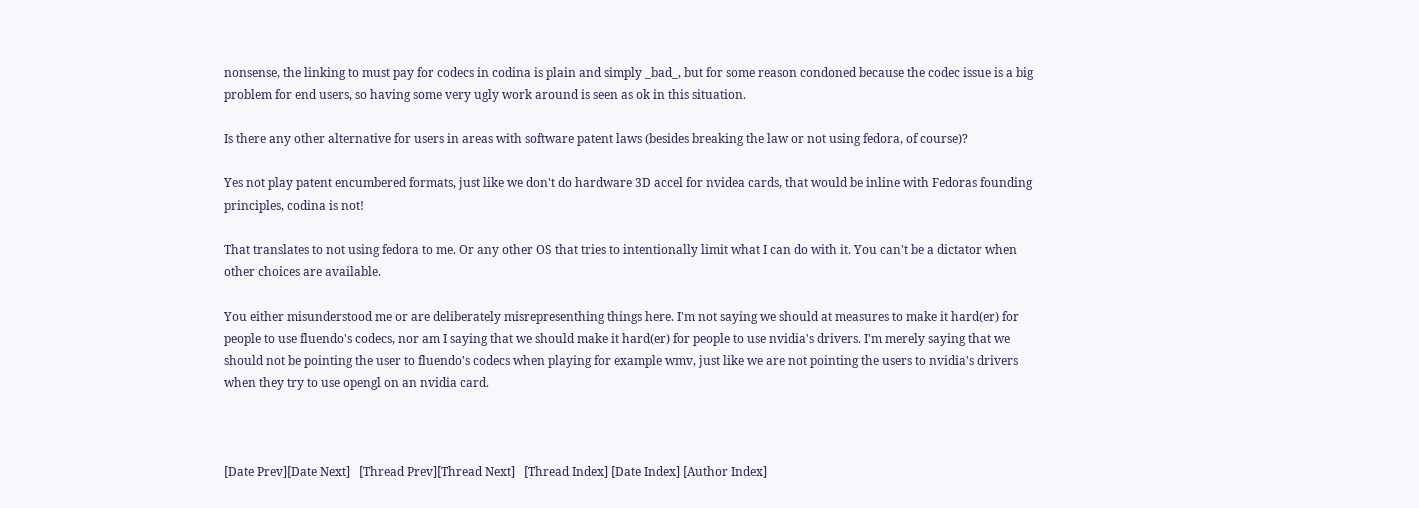nonsense, the linking to must pay for codecs in codina is plain and simply _bad_, but for some reason condoned because the codec issue is a big problem for end users, so having some very ugly work around is seen as ok in this situation.

Is there any other alternative for users in areas with software patent laws (besides breaking the law or not using fedora, of course)?

Yes not play patent encumbered formats, just like we don't do hardware 3D accel for nvidea cards, that would be inline with Fedoras founding principles, codina is not!

That translates to not using fedora to me. Or any other OS that tries to intentionally limit what I can do with it. You can't be a dictator when other choices are available.

You either misunderstood me or are deliberately misrepresenthing things here. I'm not saying we should at measures to make it hard(er) for people to use fluendo's codecs, nor am I saying that we should make it hard(er) for people to use nvidia's drivers. I'm merely saying that we should not be pointing the user to fluendo's codecs when playing for example wmv, just like we are not pointing the users to nvidia's drivers when they try to use opengl on an nvidia card.



[Date Prev][Date Next]   [Thread Prev][Thread Next]   [Thread Index] [Date Index] [Author Index]